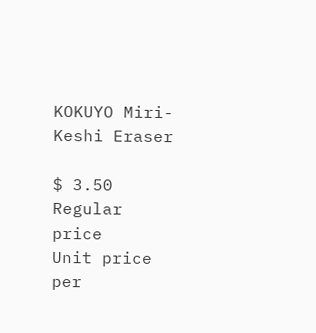KOKUYO Miri-Keshi Eraser

$ 3.50 Regular price
Unit price per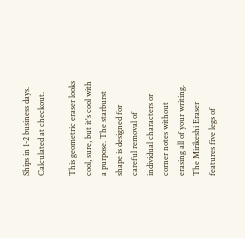Ships in 1-2 business days.
Calculated at checkout.

This geometric eraser looks cool, sure, but it's cool with a purpose. The starburst shape is designed for careful removal of individual characters or corner notes without erasing all of your writing. The Mirikeshi Eraser features five legs of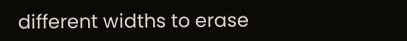different widths to erase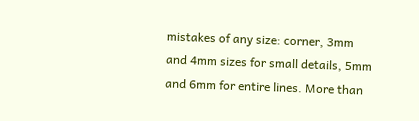mistakes of any size: corner, 3mm and 4mm sizes for small details, 5mm and 6mm for entire lines. More than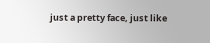just a pretty face, just like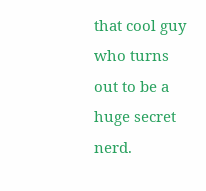that cool guy who turns out to be a huge secret nerd.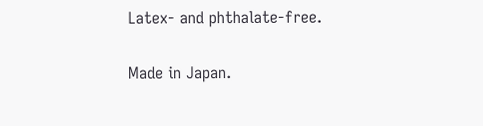Latex- and phthalate-free.

Made in Japan.